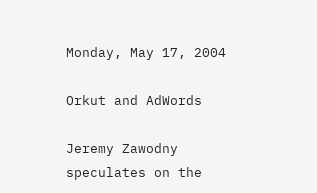Monday, May 17, 2004

Orkut and AdWords

Jeremy Zawodny speculates on the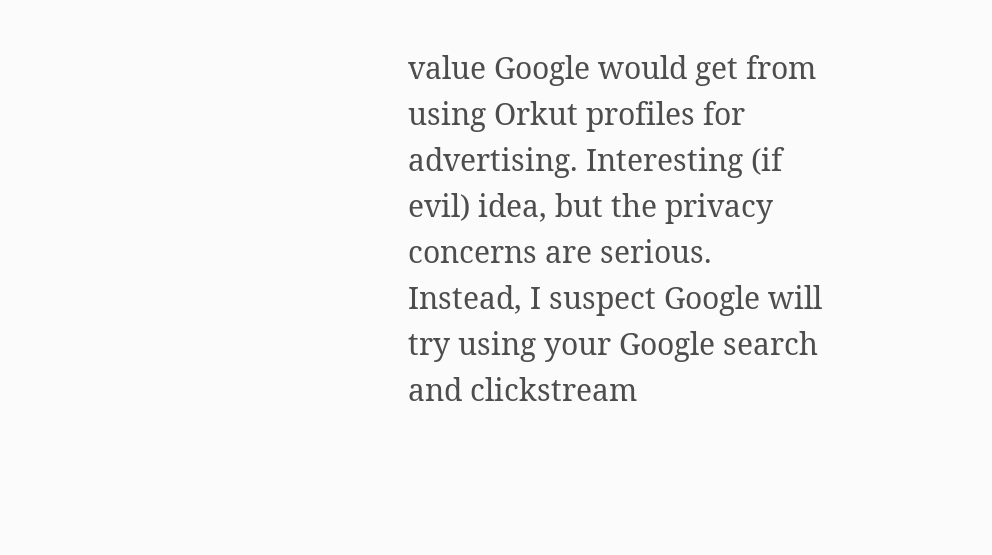value Google would get from using Orkut profiles for advertising. Interesting (if evil) idea, but the privacy concerns are serious. Instead, I suspect Google will try using your Google search and clickstream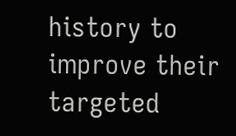history to improve their targeted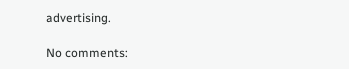advertising.

No comments: